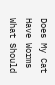Does My Cat Have Worms What Should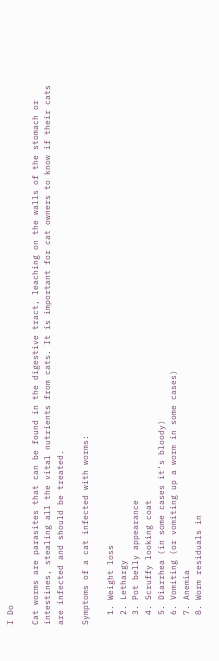I Do

Cat worms are parasites that can be found in the digestive tract, leaching on the walls of the stomach or intestines, stealing all the vital nutrients from cats. It is important for cat owners to know if their cats are infected and should be treated.

Symptoms of a cat infected with worms:

  1. Weight loss
  2. Lethargy
  3. Pot belly appearance
  4. Scruffy looking coat
  5. Diarrhea (in some cases it’s bloody)
  6. Vomiting (or vomiting up a worm in some cases)
  7. Anemia
  8. Worm residuals in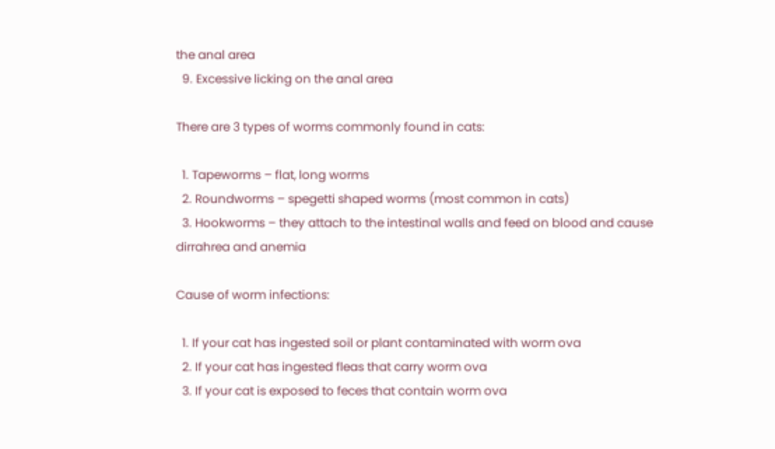the anal area
  9. Excessive licking on the anal area

There are 3 types of worms commonly found in cats:

  1. Tapeworms – flat, long worms
  2. Roundworms – spegetti shaped worms (most common in cats)
  3. Hookworms – they attach to the intestinal walls and feed on blood and cause dirrahrea and anemia

Cause of worm infections:

  1. If your cat has ingested soil or plant contaminated with worm ova
  2. If your cat has ingested fleas that carry worm ova
  3. If your cat is exposed to feces that contain worm ova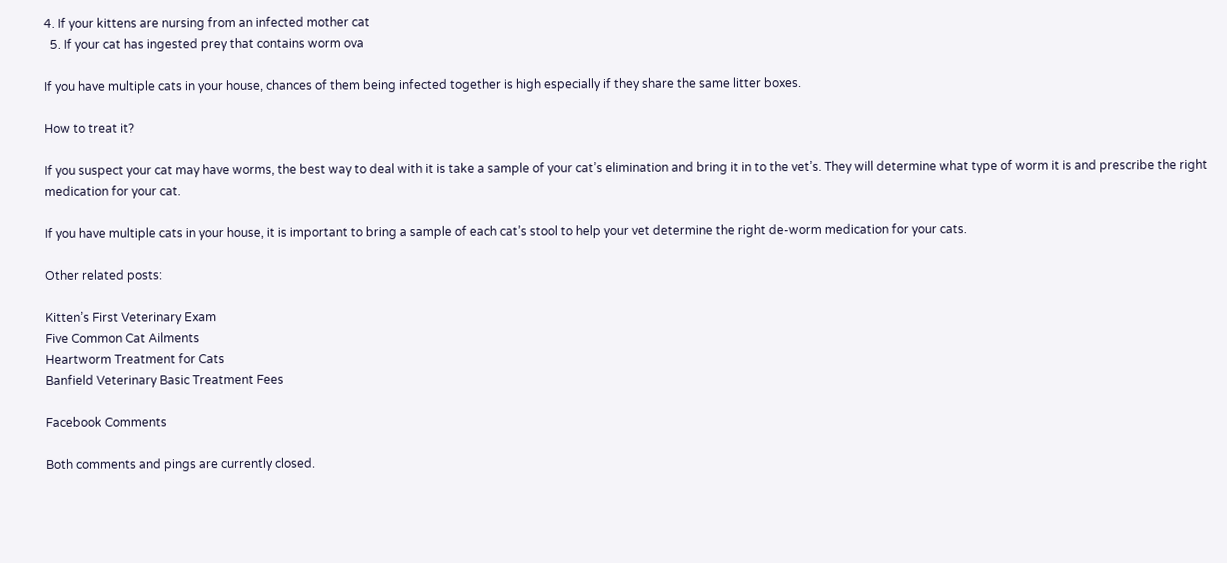4. If your kittens are nursing from an infected mother cat
  5. If your cat has ingested prey that contains worm ova

If you have multiple cats in your house, chances of them being infected together is high especially if they share the same litter boxes.

How to treat it?

If you suspect your cat may have worms, the best way to deal with it is take a sample of your cat’s elimination and bring it in to the vet’s. They will determine what type of worm it is and prescribe the right medication for your cat.

If you have multiple cats in your house, it is important to bring a sample of each cat’s stool to help your vet determine the right de-worm medication for your cats.

Other related posts:

Kitten’s First Veterinary Exam
Five Common Cat Ailments
Heartworm Treatment for Cats
Banfield Veterinary Basic Treatment Fees

Facebook Comments

Both comments and pings are currently closed.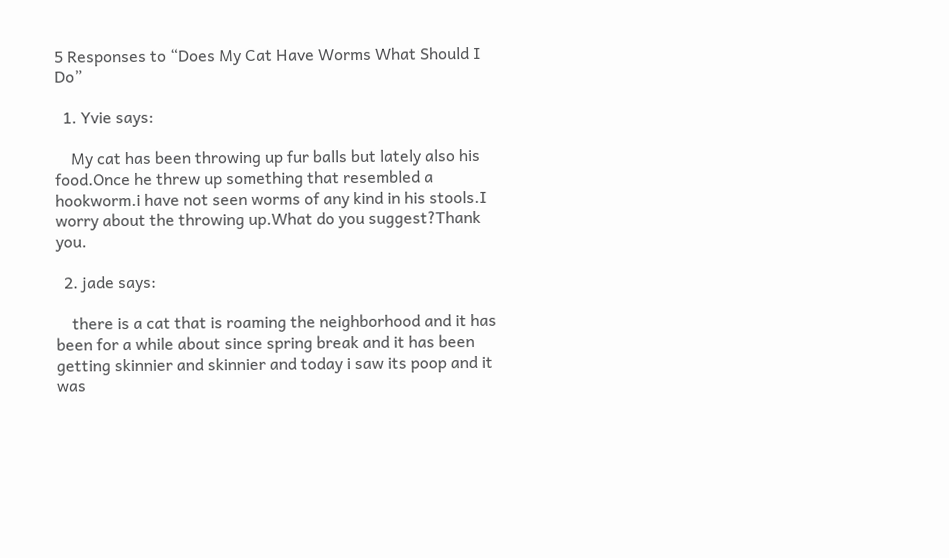5 Responses to “Does My Cat Have Worms What Should I Do”

  1. Yvie says:

    My cat has been throwing up fur balls but lately also his food.Once he threw up something that resembled a hookworm.i have not seen worms of any kind in his stools.I worry about the throwing up.What do you suggest?Thank you.

  2. jade says:

    there is a cat that is roaming the neighborhood and it has been for a while about since spring break and it has been getting skinnier and skinnier and today i saw its poop and it was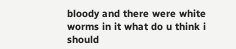bloody and there were white worms in it what do u think i should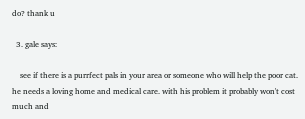do? thank u

  3. gale says:

    see if there is a purrfect pals in your area or someone who will help the poor cat. he needs a loving home and medical care. with his problem it probably won't cost much and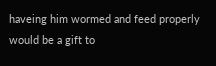haveing him wormed and feed properly would be a gift to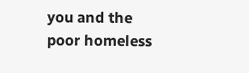you and the poor homeless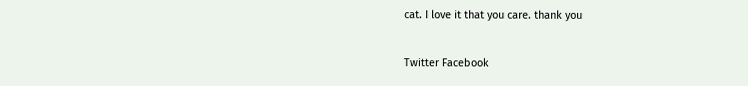cat. I love it that you care. thank you


Twitter Facebook